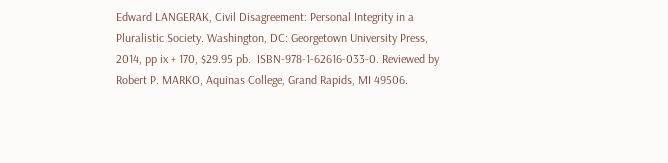Edward LANGERAK, Civil Disagreement: Personal Integrity in a Pluralistic Society. Washington, DC: Georgetown University Press, 2014, pp ix + 170, $29.95 pb.  ISBN-978-1-62616-033-0. Reviewed by Robert P. MARKO, Aquinas College, Grand Rapids, MI 49506.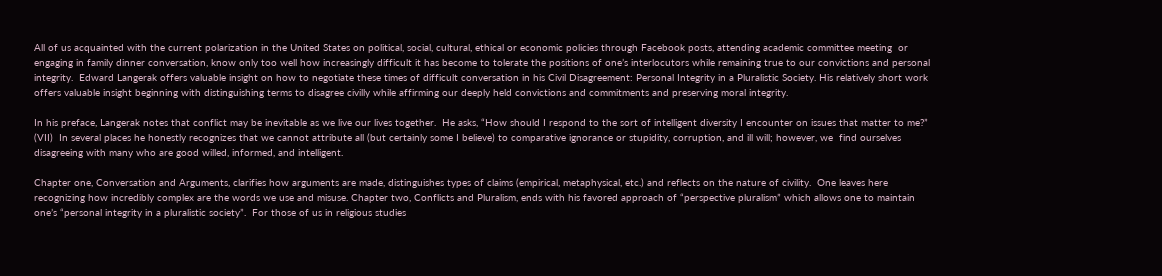All of us acquainted with the current polarization in the United States on political, social, cultural, ethical or economic policies through Facebook posts, attending academic committee meeting  or engaging in family dinner conversation, know only too well how increasingly difficult it has become to tolerate the positions of one’s interlocutors while remaining true to our convictions and personal integrity.  Edward Langerak offers valuable insight on how to negotiate these times of difficult conversation in his Civil Disagreement: Personal Integrity in a Pluralistic Society. His relatively short work offers valuable insight beginning with distinguishing terms to disagree civilly while affirming our deeply held convictions and commitments and preserving moral integrity.

In his preface, Langerak notes that conflict may be inevitable as we live our lives together.  He asks, “How should I respond to the sort of intelligent diversity I encounter on issues that matter to me?” (VII)  In several places he honestly recognizes that we cannot attribute all (but certainly some I believe) to comparative ignorance or stupidity, corruption, and ill will; however, we  find ourselves disagreeing with many who are good willed, informed, and intelligent.

Chapter one, Conversation and Arguments, clarifies how arguments are made, distinguishes types of claims (empirical, metaphysical, etc.) and reflects on the nature of civility.  One leaves here recognizing how incredibly complex are the words we use and misuse. Chapter two, Conflicts and Pluralism, ends with his favored approach of “perspective pluralism” which allows one to maintain one’s “personal integrity in a pluralistic society”.  For those of us in religious studies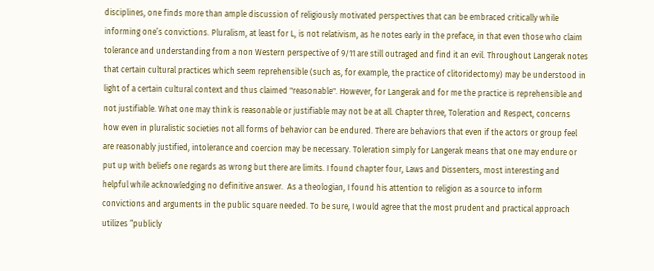disciplines, one finds more than ample discussion of religiously motivated perspectives that can be embraced critically while informing one’s convictions. Pluralism, at least for L, is not relativism, as he notes early in the preface, in that even those who claim tolerance and understanding from a non Western perspective of 9/11 are still outraged and find it an evil. Throughout Langerak notes that certain cultural practices which seem reprehensible (such as, for example, the practice of clitoridectomy) may be understood in light of a certain cultural context and thus claimed "reasonable". However, for Langerak and for me the practice is reprehensible and not justifiable. What one may think is reasonable or justifiable may not be at all. Chapter three, Toleration and Respect, concerns how even in pluralistic societies not all forms of behavior can be endured. There are behaviors that even if the actors or group feel are reasonably justified, intolerance and coercion may be necessary. Toleration simply for Langerak means that one may endure or put up with beliefs one regards as wrong but there are limits. I found chapter four, Laws and Dissenters, most interesting and helpful while acknowledging no definitive answer.  As a theologian, I found his attention to religion as a source to inform convictions and arguments in the public square needed. To be sure, I would agree that the most prudent and practical approach utilizes “publicly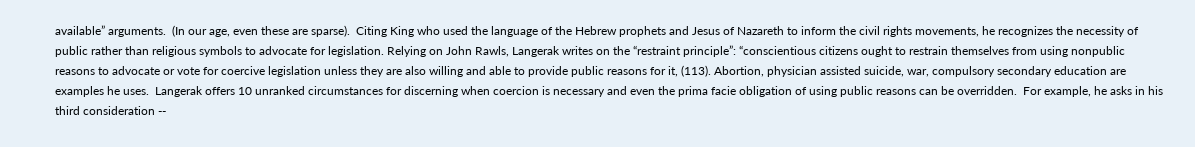available” arguments.  (In our age, even these are sparse).  Citing King who used the language of the Hebrew prophets and Jesus of Nazareth to inform the civil rights movements, he recognizes the necessity of public rather than religious symbols to advocate for legislation. Relying on John Rawls, Langerak writes on the “restraint principle”: “conscientious citizens ought to restrain themselves from using nonpublic reasons to advocate or vote for coercive legislation unless they are also willing and able to provide public reasons for it, (113). Abortion, physician assisted suicide, war, compulsory secondary education are examples he uses.  Langerak offers 10 unranked circumstances for discerning when coercion is necessary and even the prima facie obligation of using public reasons can be overridden.  For example, he asks in his third consideration --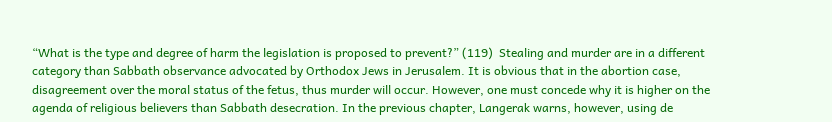“What is the type and degree of harm the legislation is proposed to prevent?” (119)  Stealing and murder are in a different category than Sabbath observance advocated by Orthodox Jews in Jerusalem. It is obvious that in the abortion case, disagreement over the moral status of the fetus, thus murder will occur. However, one must concede why it is higher on the agenda of religious believers than Sabbath desecration. In the previous chapter, Langerak warns, however, using de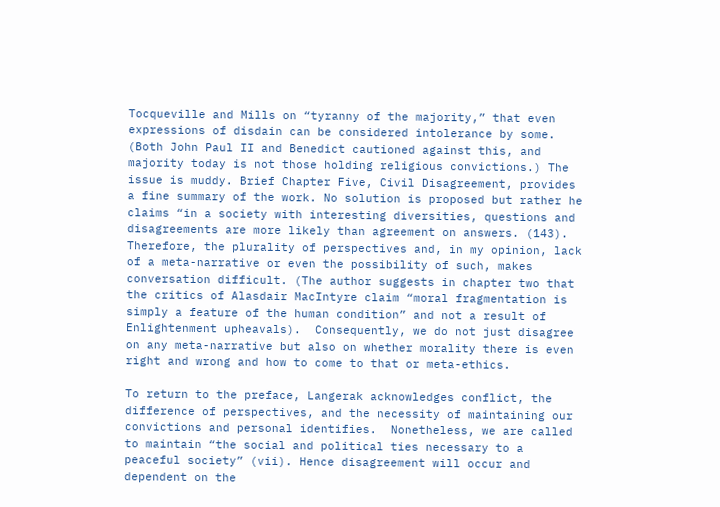Tocqueville and Mills on “tyranny of the majority,” that even expressions of disdain can be considered intolerance by some.  (Both John Paul II and Benedict cautioned against this, and majority today is not those holding religious convictions.) The issue is muddy. Brief Chapter Five, Civil Disagreement, provides a fine summary of the work. No solution is proposed but rather he claims “in a society with interesting diversities, questions and disagreements are more likely than agreement on answers. (143). Therefore, the plurality of perspectives and, in my opinion, lack of a meta-narrative or even the possibility of such, makes conversation difficult. (The author suggests in chapter two that the critics of Alasdair MacIntyre claim “moral fragmentation is simply a feature of the human condition” and not a result of Enlightenment upheavals).  Consequently, we do not just disagree on any meta-narrative but also on whether morality there is even right and wrong and how to come to that or meta-ethics.

To return to the preface, Langerak acknowledges conflict, the difference of perspectives, and the necessity of maintaining our convictions and personal identifies.  Nonetheless, we are called to maintain “the social and political ties necessary to a peaceful society” (vii). Hence disagreement will occur and dependent on the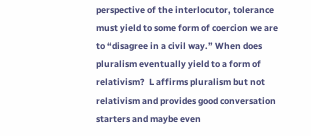perspective of the interlocutor, tolerance must yield to some form of coercion we are to “disagree in a civil way.” When does pluralism eventually yield to a form of relativism?  L affirms pluralism but not relativism and provides good conversation starters and maybe even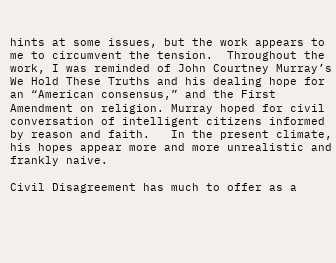hints at some issues, but the work appears to me to circumvent the tension.  Throughout the work, I was reminded of John Courtney Murray’s We Hold These Truths and his dealing hope for an “American consensus,” and the First Amendment on religion. Murray hoped for civil conversation of intelligent citizens informed by reason and faith.   In the present climate, his hopes appear more and more unrealistic and frankly naive.

Civil Disagreement has much to offer as a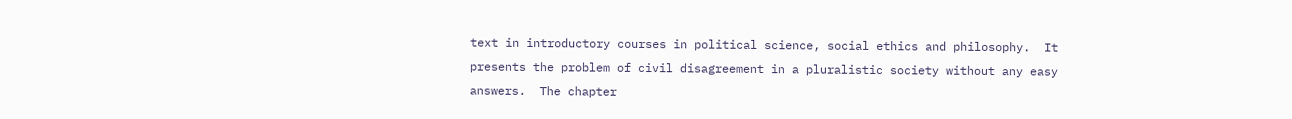text in introductory courses in political science, social ethics and philosophy.  It presents the problem of civil disagreement in a pluralistic society without any easy answers.  The chapter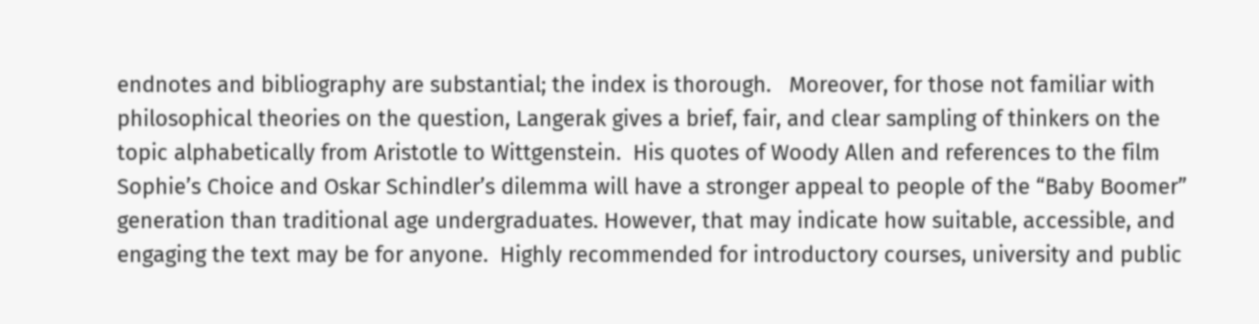endnotes and bibliography are substantial; the index is thorough.   Moreover, for those not familiar with philosophical theories on the question, Langerak gives a brief, fair, and clear sampling of thinkers on the topic alphabetically from Aristotle to Wittgenstein.  His quotes of Woody Allen and references to the film Sophie’s Choice and Oskar Schindler’s dilemma will have a stronger appeal to people of the “Baby Boomer” generation than traditional age undergraduates. However, that may indicate how suitable, accessible, and engaging the text may be for anyone.  Highly recommended for introductory courses, university and public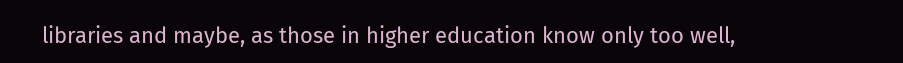libraries and maybe, as those in higher education know only too well,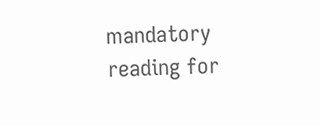mandatory reading for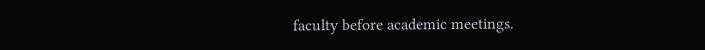faculty before academic meetings.